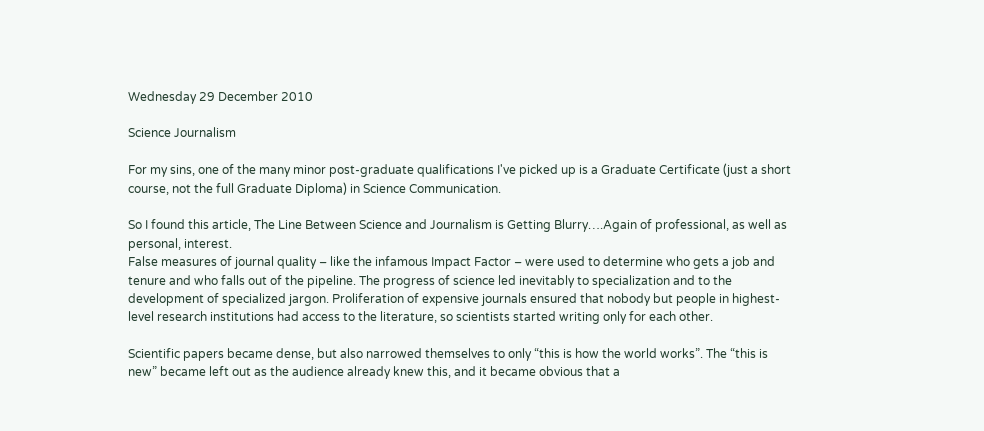Wednesday 29 December 2010

Science Journalism

For my sins, one of the many minor post-graduate qualifications I've picked up is a Graduate Certificate (just a short course, not the full Graduate Diploma) in Science Communication.

So I found this article, The Line Between Science and Journalism is Getting Blurry….Again of professional, as well as personal, interest.
False measures of journal quality – like the infamous Impact Factor – were used to determine who gets a job and tenure and who falls out of the pipeline. The progress of science led inevitably to specialization and to the development of specialized jargon. Proliferation of expensive journals ensured that nobody but people in highest-level research institutions had access to the literature, so scientists started writing only for each other.

Scientific papers became dense, but also narrowed themselves to only “this is how the world works”. The “this is new” became left out as the audience already knew this, and it became obvious that a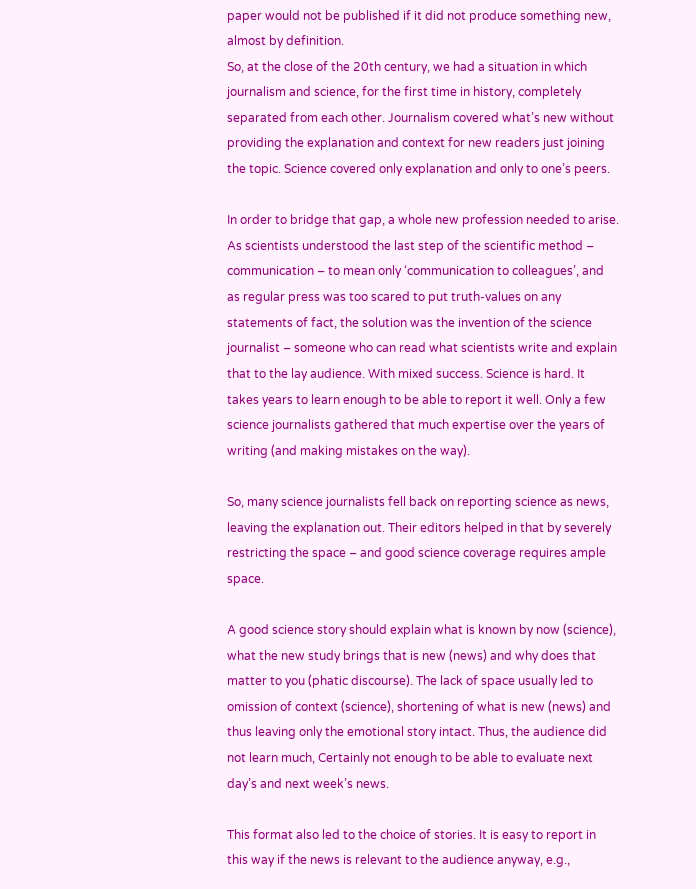paper would not be published if it did not produce something new, almost by definition.
So, at the close of the 20th century, we had a situation in which journalism and science, for the first time in history, completely separated from each other. Journalism covered what’s new without providing the explanation and context for new readers just joining the topic. Science covered only explanation and only to one’s peers.

In order to bridge that gap, a whole new profession needed to arise. As scientists understood the last step of the scientific method – communication – to mean only ‘communication to colleagues’, and as regular press was too scared to put truth-values on any statements of fact, the solution was the invention of the science journalist – someone who can read what scientists write and explain that to the lay audience. With mixed success. Science is hard. It takes years to learn enough to be able to report it well. Only a few science journalists gathered that much expertise over the years of writing (and making mistakes on the way).

So, many science journalists fell back on reporting science as news, leaving the explanation out. Their editors helped in that by severely restricting the space – and good science coverage requires ample space.

A good science story should explain what is known by now (science), what the new study brings that is new (news) and why does that matter to you (phatic discourse). The lack of space usually led to omission of context (science), shortening of what is new (news) and thus leaving only the emotional story intact. Thus, the audience did not learn much, Certainly not enough to be able to evaluate next day’s and next week’s news.

This format also led to the choice of stories. It is easy to report in this way if the news is relevant to the audience anyway, e.g.,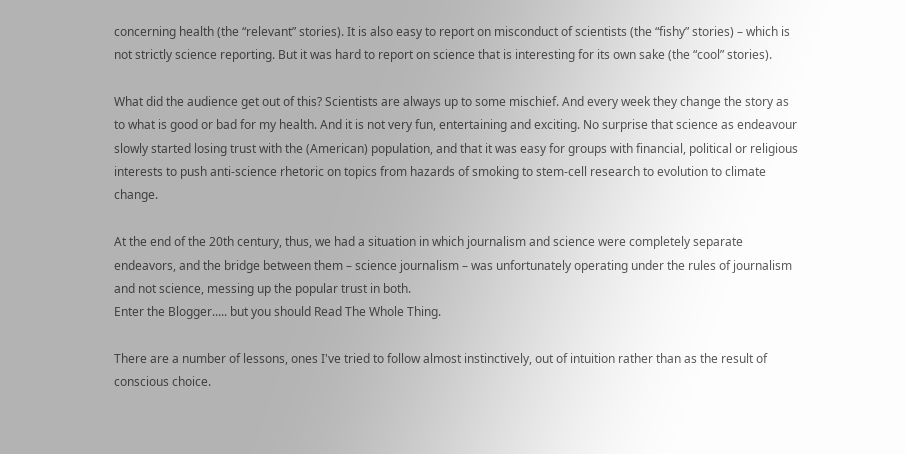concerning health (the “relevant” stories). It is also easy to report on misconduct of scientists (the “fishy” stories) – which is not strictly science reporting. But it was hard to report on science that is interesting for its own sake (the “cool” stories).

What did the audience get out of this? Scientists are always up to some mischief. And every week they change the story as to what is good or bad for my health. And it is not very fun, entertaining and exciting. No surprise that science as endeavour slowly started losing trust with the (American) population, and that it was easy for groups with financial, political or religious interests to push anti-science rhetoric on topics from hazards of smoking to stem-cell research to evolution to climate change.

At the end of the 20th century, thus, we had a situation in which journalism and science were completely separate endeavors, and the bridge between them – science journalism – was unfortunately operating under the rules of journalism and not science, messing up the popular trust in both.
Enter the Blogger..... but you should Read The Whole Thing.

There are a number of lessons, ones I've tried to follow almost instinctively, out of intuition rather than as the result of conscious choice.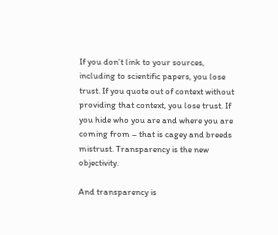If you don’t link to your sources, including to scientific papers, you lose trust. If you quote out of context without providing that context, you lose trust. If you hide who you are and where you are coming from – that is cagey and breeds mistrust. Transparency is the new objectivity.

And transparency is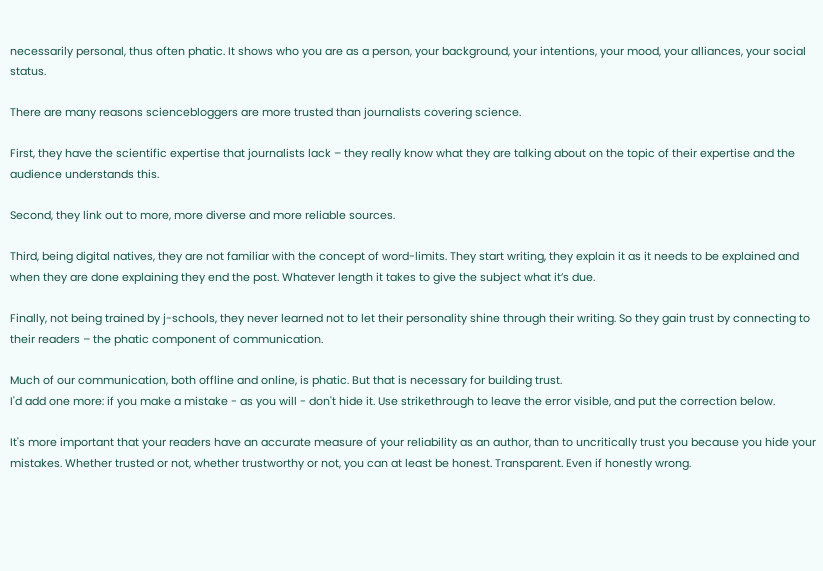necessarily personal, thus often phatic. It shows who you are as a person, your background, your intentions, your mood, your alliances, your social status.

There are many reasons sciencebloggers are more trusted than journalists covering science.

First, they have the scientific expertise that journalists lack – they really know what they are talking about on the topic of their expertise and the audience understands this.

Second, they link out to more, more diverse and more reliable sources.

Third, being digital natives, they are not familiar with the concept of word-limits. They start writing, they explain it as it needs to be explained and when they are done explaining they end the post. Whatever length it takes to give the subject what it’s due.

Finally, not being trained by j-schools, they never learned not to let their personality shine through their writing. So they gain trust by connecting to their readers – the phatic component of communication.

Much of our communication, both offline and online, is phatic. But that is necessary for building trust.
I'd add one more: if you make a mistake - as you will - don't hide it. Use strikethrough to leave the error visible, and put the correction below.

It's more important that your readers have an accurate measure of your reliability as an author, than to uncritically trust you because you hide your mistakes. Whether trusted or not, whether trustworthy or not, you can at least be honest. Transparent. Even if honestly wrong.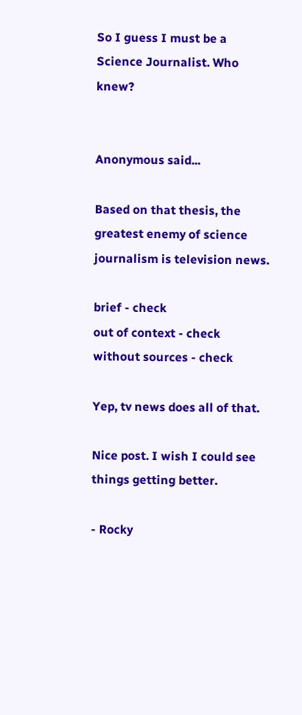So I guess I must be a Science Journalist. Who knew?


Anonymous said...

Based on that thesis, the greatest enemy of science journalism is television news.

brief - check
out of context - check
without sources - check

Yep, tv news does all of that.

Nice post. I wish I could see things getting better.

- Rocky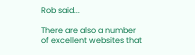Rob said...

There are also a number of excellent websites that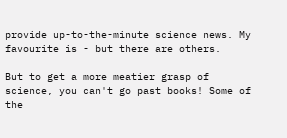provide up-to-the-minute science news. My favourite is - but there are others.

But to get a more meatier grasp of science, you can't go past books! Some of the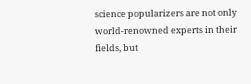science popularizers are not only world-renowned experts in their fields, but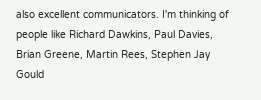also excellent communicators. I'm thinking of people like Richard Dawkins, Paul Davies, Brian Greene, Martin Rees, Stephen Jay Gould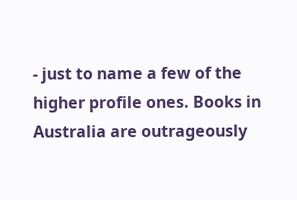- just to name a few of the higher profile ones. Books in Australia are outrageously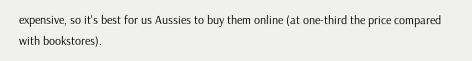expensive, so it's best for us Aussies to buy them online (at one-third the price compared with bookstores).